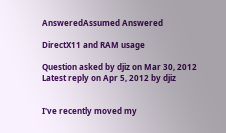AnsweredAssumed Answered

DirectX11 and RAM usage

Question asked by djiz on Mar 30, 2012
Latest reply on Apr 5, 2012 by djiz


I've recently moved my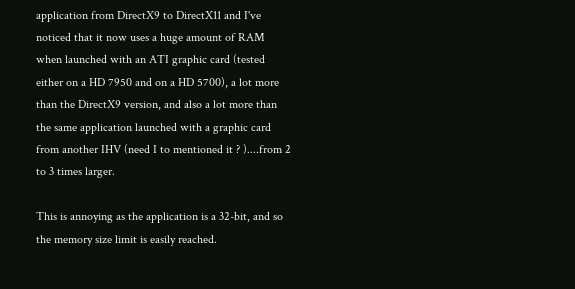application from DirectX9 to DirectX11 and I've noticed that it now uses a huge amount of RAM when launched with an ATI graphic card (tested either on a HD 7950 and on a HD 5700), a lot more than the DirectX9 version, and also a lot more than the same application launched with a graphic card from another IHV (need I to mentioned it ? )....from 2 to 3 times larger.

This is annoying as the application is a 32-bit, and so the memory size limit is easily reached.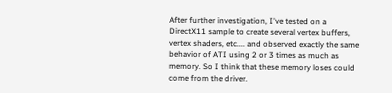After further investigation, I've tested on a DirectX11 sample to create several vertex buffers, vertex shaders, etc.... and observed exactly the same behavior of ATI using 2 or 3 times as much as memory. So I think that these memory loses could come from the driver.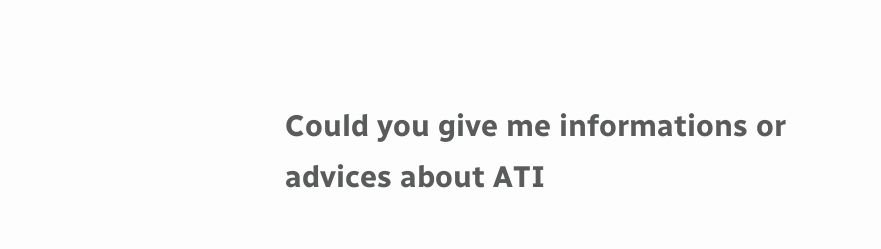Could you give me informations or advices about ATI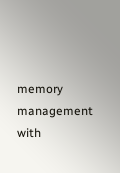memory management with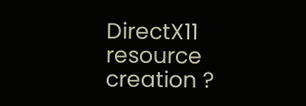DirectX11 resource creation ?